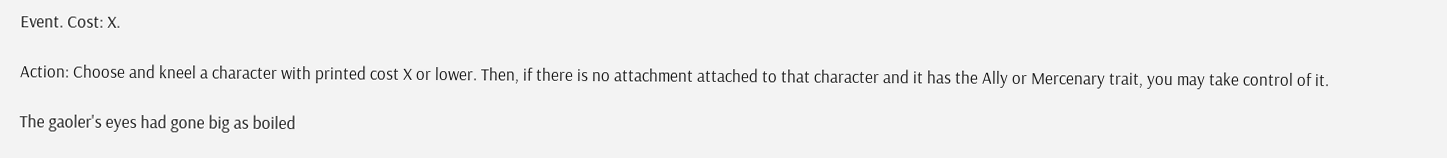Event. Cost: X.

Action: Choose and kneel a character with printed cost X or lower. Then, if there is no attachment attached to that character and it has the Ally or Mercenary trait, you may take control of it.

The gaoler's eyes had gone big as boiled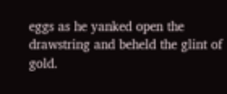eggs as he yanked open the drawstring and beheld the glint of gold.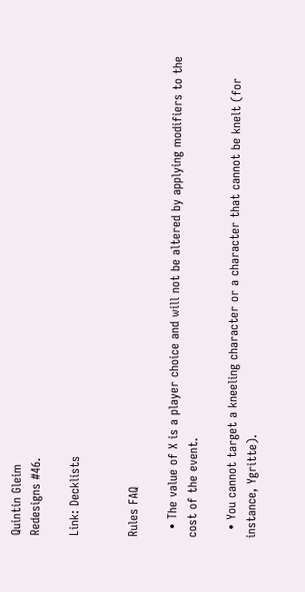Quintin Gleim
Redesigns #46.

Link: Decklists


Rules FAQ

  • The value of X is a player choice and will not be altered by applying modifiers to the cost of the event.

  • You cannot target a kneeling character or a character that cannot be knelt (for instance, Ygritte).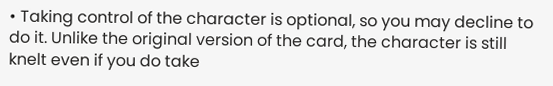• Taking control of the character is optional, so you may decline to do it. Unlike the original version of the card, the character is still knelt even if you do take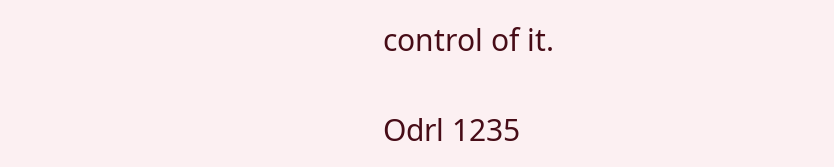control of it.

Odrl 1235